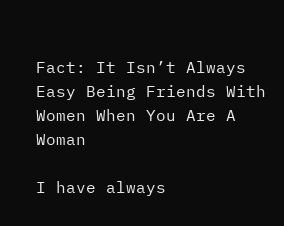Fact: It Isn’t Always Easy Being Friends With Women When You Are A Woman

I have always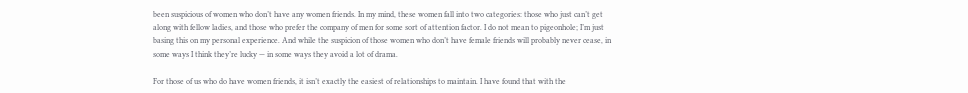been suspicious of women who don’t have any women friends. In my mind, these women fall into two categories: those who just can’t get along with fellow ladies, and those who prefer the company of men for some sort of attention factor. I do not mean to pigeonhole; I’m just basing this on my personal experience. And while the suspicion of those women who don’t have female friends will probably never cease, in some ways I think they’re lucky — in some ways they avoid a lot of drama.

For those of us who do have women friends, it isn’t exactly the easiest of relationships to maintain. I have found that with the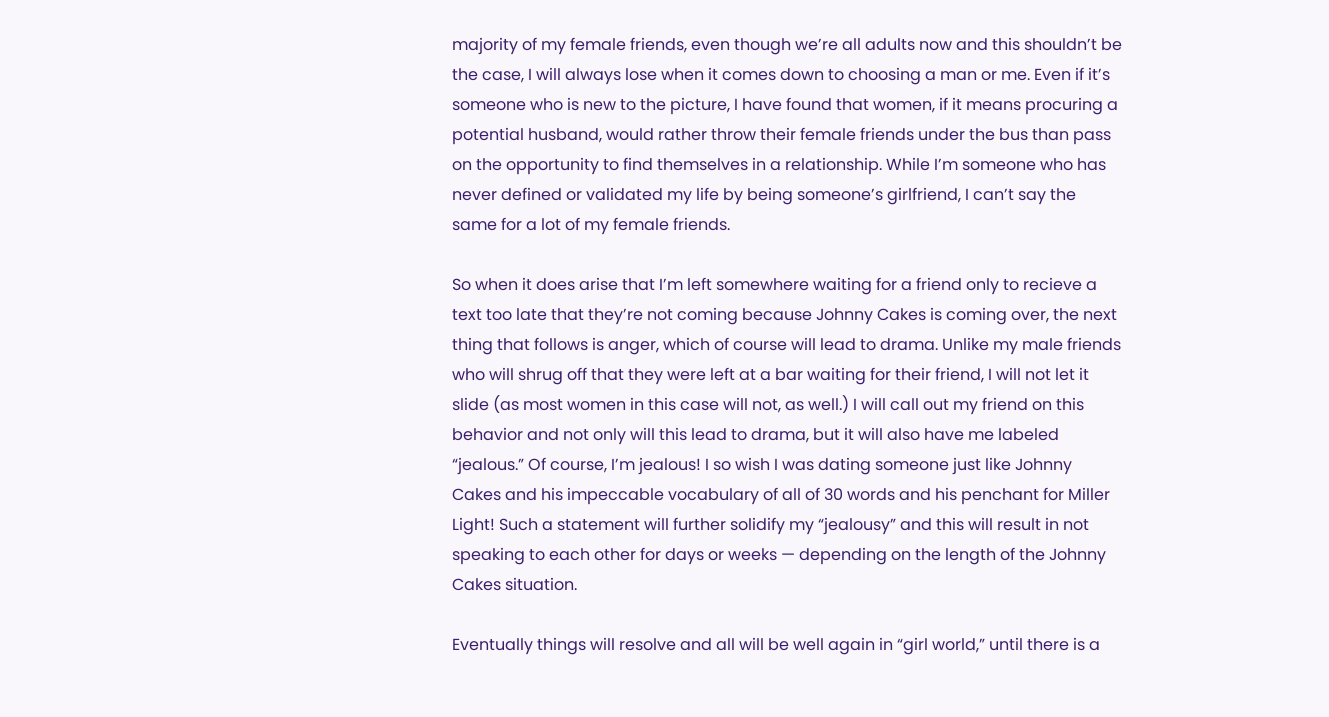majority of my female friends, even though we’re all adults now and this shouldn’t be the case, I will always lose when it comes down to choosing a man or me. Even if it’s someone who is new to the picture, I have found that women, if it means procuring a potential husband, would rather throw their female friends under the bus than pass on the opportunity to find themselves in a relationship. While I’m someone who has never defined or validated my life by being someone’s girlfriend, I can’t say the same for a lot of my female friends.

So when it does arise that I’m left somewhere waiting for a friend only to recieve a text too late that they’re not coming because Johnny Cakes is coming over, the next thing that follows is anger, which of course will lead to drama. Unlike my male friends who will shrug off that they were left at a bar waiting for their friend, I will not let it slide (as most women in this case will not, as well.) I will call out my friend on this behavior and not only will this lead to drama, but it will also have me labeled “jealous.” Of course, I’m jealous! I so wish I was dating someone just like Johnny Cakes and his impeccable vocabulary of all of 30 words and his penchant for Miller Light! Such a statement will further solidify my “jealousy” and this will result in not speaking to each other for days or weeks — depending on the length of the Johnny Cakes situation.

Eventually things will resolve and all will be well again in “girl world,” until there is a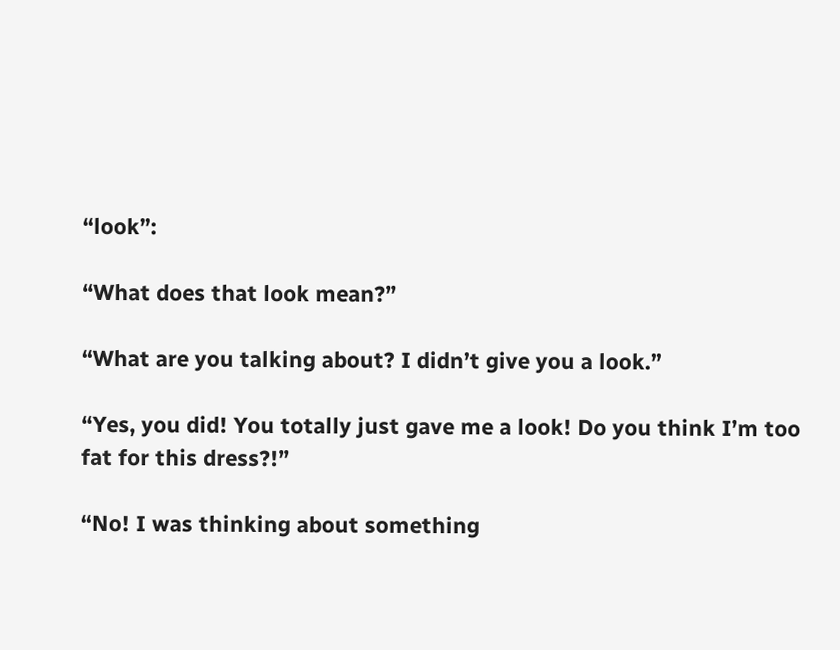“look”:

“What does that look mean?”

“What are you talking about? I didn’t give you a look.”

“Yes, you did! You totally just gave me a look! Do you think I’m too fat for this dress?!”

“No! I was thinking about something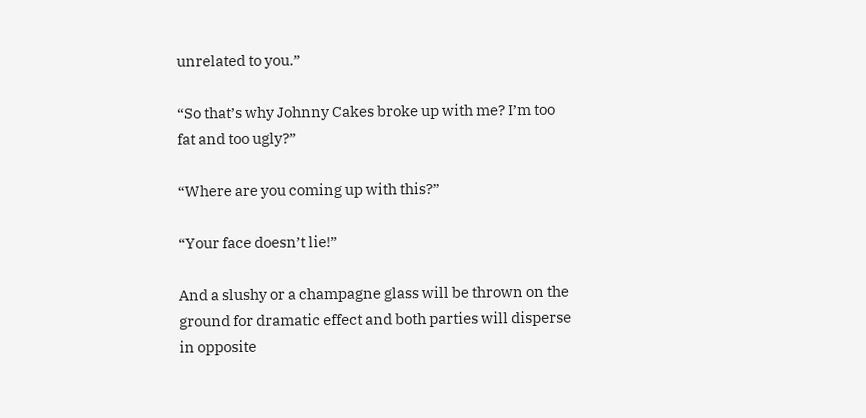unrelated to you.”

“So that’s why Johnny Cakes broke up with me? I’m too fat and too ugly?”

“Where are you coming up with this?”

“Your face doesn’t lie!”

And a slushy or a champagne glass will be thrown on the ground for dramatic effect and both parties will disperse in opposite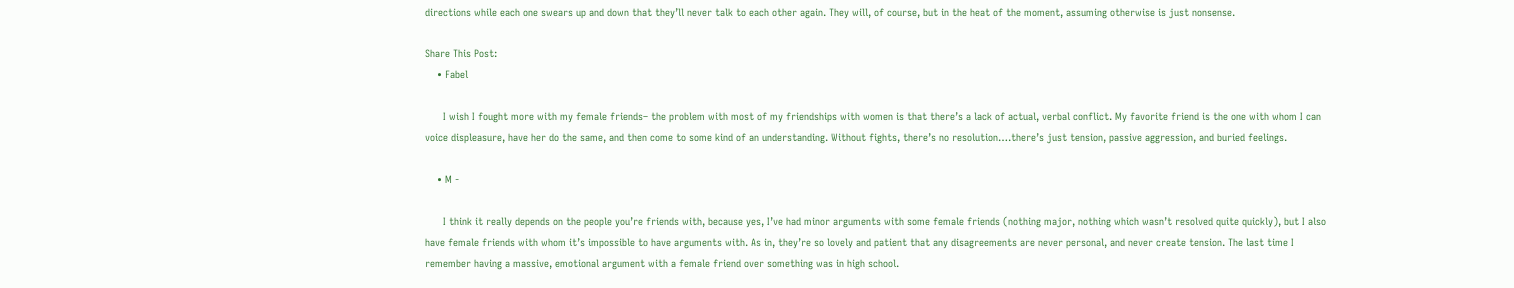directions while each one swears up and down that they’ll never talk to each other again. They will, of course, but in the heat of the moment, assuming otherwise is just nonsense.

Share This Post:
    • Fabel

      I wish I fought more with my female friends– the problem with most of my friendships with women is that there’s a lack of actual, verbal conflict. My favorite friend is the one with whom I can voice displeasure, have her do the same, and then come to some kind of an understanding. Without fights, there’s no resolution….there’s just tension, passive aggression, and buried feelings.

    • M -

      I think it really depends on the people you’re friends with, because yes, I’ve had minor arguments with some female friends (nothing major, nothing which wasn’t resolved quite quickly), but I also have female friends with whom it’s impossible to have arguments with. As in, they’re so lovely and patient that any disagreements are never personal, and never create tension. The last time I remember having a massive, emotional argument with a female friend over something was in high school.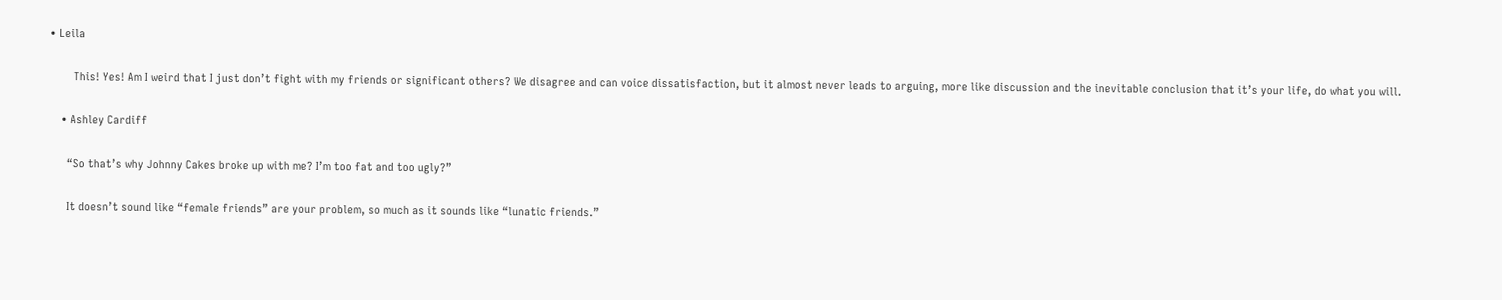• Leila

        This! Yes! Am I weird that I just don’t fight with my friends or significant others? We disagree and can voice dissatisfaction, but it almost never leads to arguing, more like discussion and the inevitable conclusion that it’s your life, do what you will.

    • Ashley Cardiff

      “So that’s why Johnny Cakes broke up with me? I’m too fat and too ugly?”

      It doesn’t sound like “female friends” are your problem, so much as it sounds like “lunatic friends.”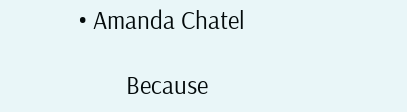• Amanda Chatel

        Because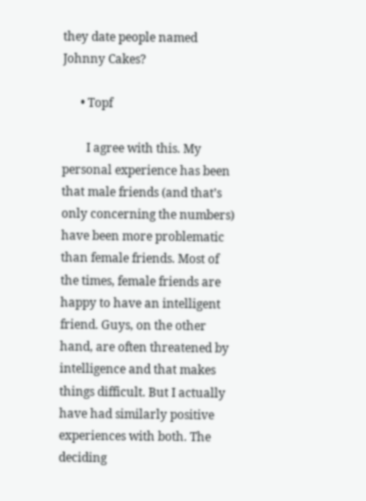they date people named Johnny Cakes?

      • Topf

        I agree with this. My personal experience has been that male friends (and that’s only concerning the numbers) have been more problematic than female friends. Most of the times, female friends are happy to have an intelligent friend. Guys, on the other hand, are often threatened by intelligence and that makes things difficult. But I actually have had similarly positive experiences with both. The deciding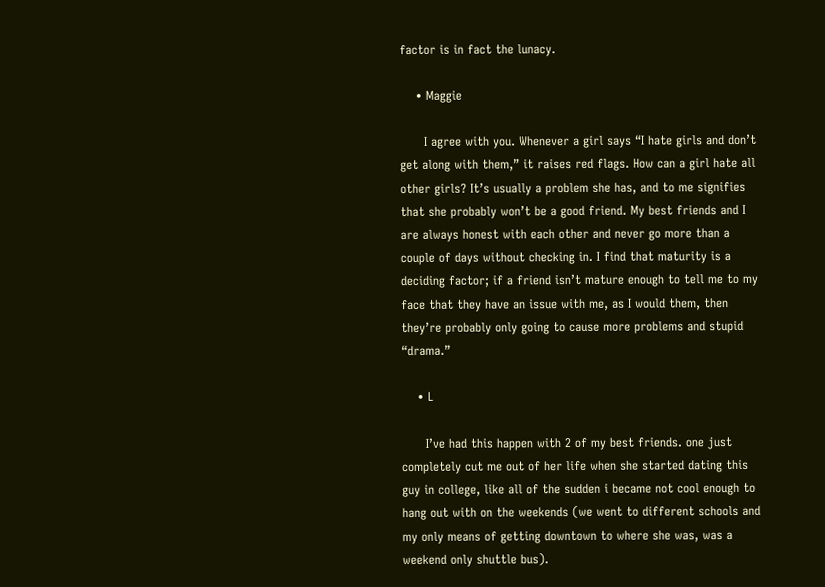factor is in fact the lunacy.

    • Maggie

      I agree with you. Whenever a girl says “I hate girls and don’t get along with them,” it raises red flags. How can a girl hate all other girls? It’s usually a problem she has, and to me signifies that she probably won’t be a good friend. My best friends and I are always honest with each other and never go more than a couple of days without checking in. I find that maturity is a deciding factor; if a friend isn’t mature enough to tell me to my face that they have an issue with me, as I would them, then they’re probably only going to cause more problems and stupid “drama.”

    • L

      I’ve had this happen with 2 of my best friends. one just completely cut me out of her life when she started dating this guy in college, like all of the sudden i became not cool enough to hang out with on the weekends (we went to different schools and my only means of getting downtown to where she was, was a weekend only shuttle bus).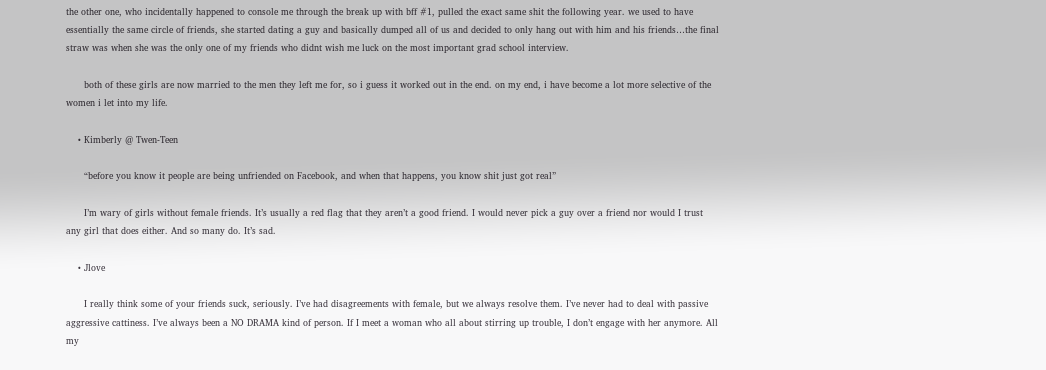the other one, who incidentally happened to console me through the break up with bff #1, pulled the exact same shit the following year. we used to have essentially the same circle of friends, she started dating a guy and basically dumped all of us and decided to only hang out with him and his friends…the final straw was when she was the only one of my friends who didnt wish me luck on the most important grad school interview.

      both of these girls are now married to the men they left me for, so i guess it worked out in the end. on my end, i have become a lot more selective of the women i let into my life.

    • Kimberly @ Twen-Teen

      “before you know it people are being unfriended on Facebook, and when that happens, you know shit just got real”

      I’m wary of girls without female friends. It’s usually a red flag that they aren’t a good friend. I would never pick a guy over a friend nor would I trust any girl that does either. And so many do. It’s sad.

    • Jlove

      I really think some of your friends suck, seriously. I’ve had disagreements with female, but we always resolve them. I’ve never had to deal with passive aggressive cattiness. I’ve always been a NO DRAMA kind of person. If I meet a woman who all about stirring up trouble, I don’t engage with her anymore. All my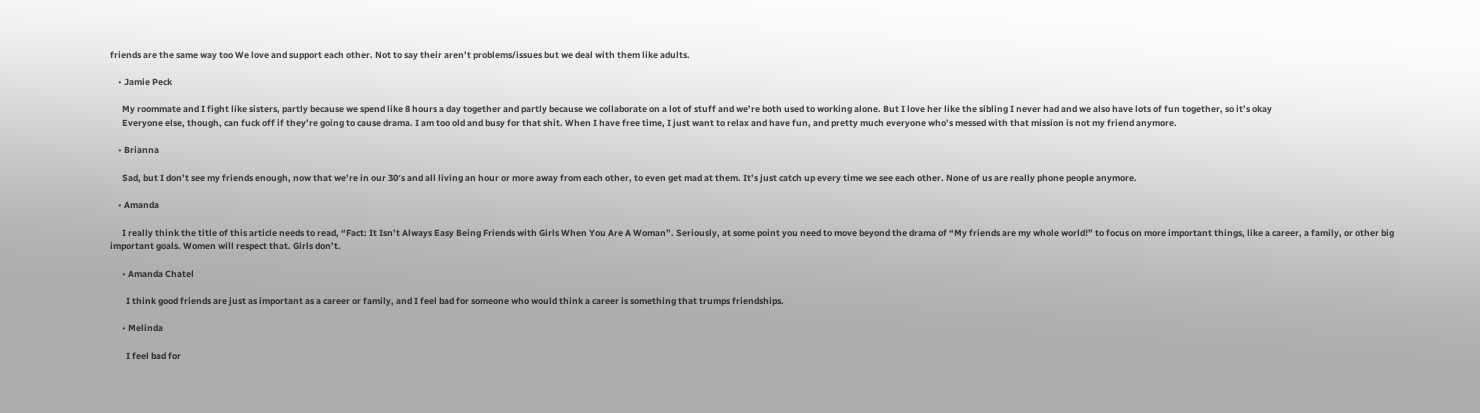friends are the same way too We love and support each other. Not to say their aren’t problems/issues but we deal with them like adults.

    • Jamie Peck

      My roommate and I fight like sisters, partly because we spend like 8 hours a day together and partly because we collaborate on a lot of stuff and we’re both used to working alone. But I love her like the sibling I never had and we also have lots of fun together, so it’s okay
      Everyone else, though, can fuck off if they’re going to cause drama. I am too old and busy for that shit. When I have free time, I just want to relax and have fun, and pretty much everyone who’s messed with that mission is not my friend anymore.

    • Brianna

      Sad, but I don’t see my friends enough, now that we’re in our 30′s and all living an hour or more away from each other, to even get mad at them. It’s just catch up every time we see each other. None of us are really phone people anymore.

    • Amanda

      I really think the title of this article needs to read, “Fact: It Isn’t Always Easy Being Friends with Girls When You Are A Woman”. Seriously, at some point you need to move beyond the drama of “My friends are my whole world!” to focus on more important things, like a career, a family, or other big important goals. Women will respect that. Girls don’t.

      • Amanda Chatel

        I think good friends are just as important as a career or family, and I feel bad for someone who would think a career is something that trumps friendships.

      • Melinda

        I feel bad for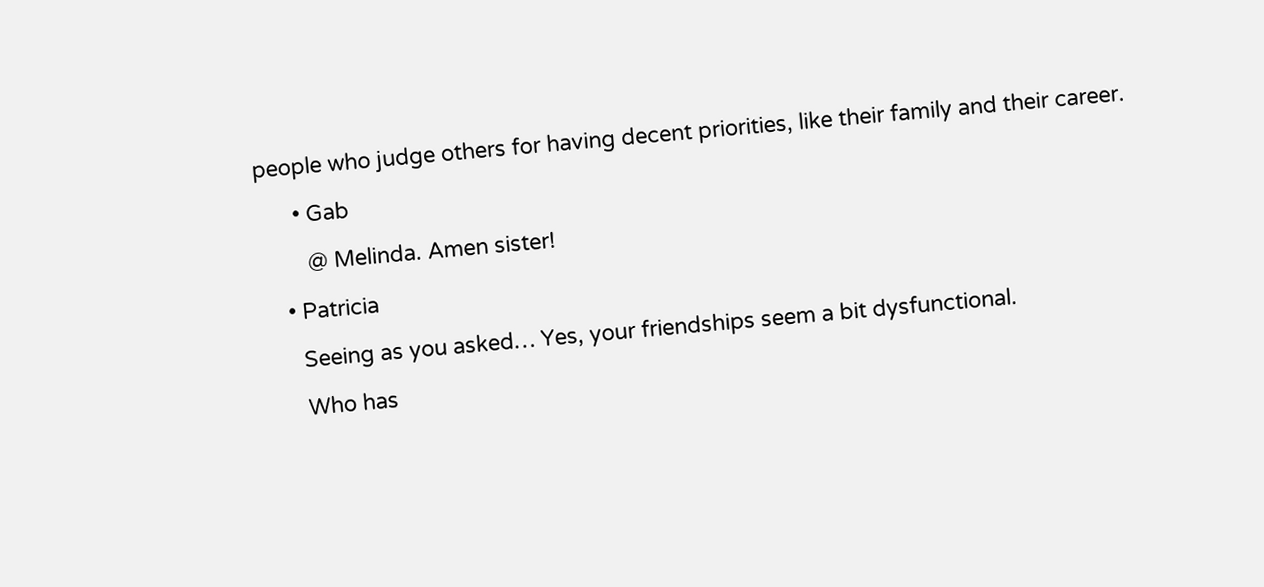people who judge others for having decent priorities, like their family and their career.

      • Gab

        @ Melinda. Amen sister!

    • Patricia

      Seeing as you asked… Yes, your friendships seem a bit dysfunctional.

      Who has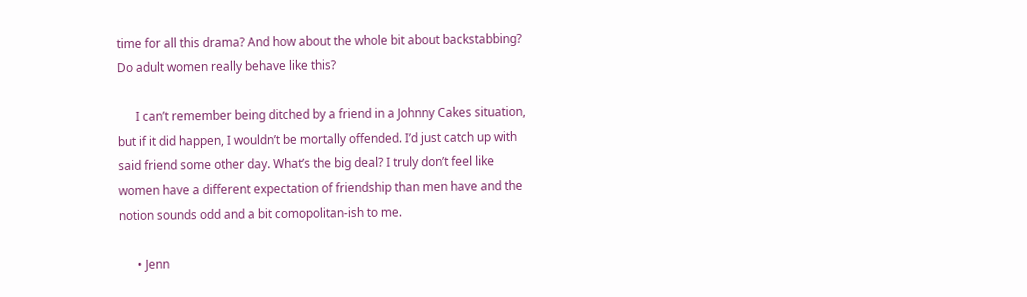time for all this drama? And how about the whole bit about backstabbing? Do adult women really behave like this?

      I can’t remember being ditched by a friend in a Johnny Cakes situation, but if it did happen, I wouldn’t be mortally offended. I’d just catch up with said friend some other day. What’s the big deal? I truly don’t feel like women have a different expectation of friendship than men have and the notion sounds odd and a bit comopolitan-ish to me.

      • Jenn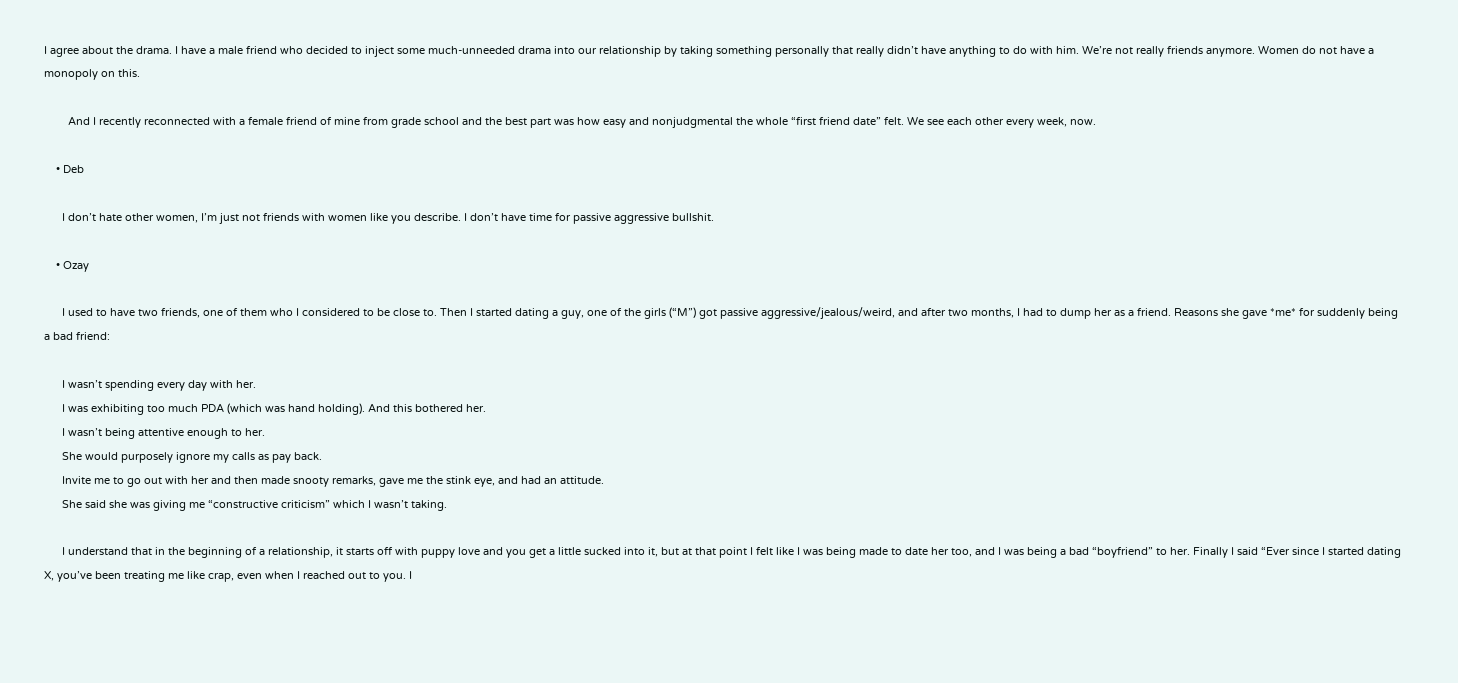I agree about the drama. I have a male friend who decided to inject some much-unneeded drama into our relationship by taking something personally that really didn’t have anything to do with him. We’re not really friends anymore. Women do not have a monopoly on this.

        And I recently reconnected with a female friend of mine from grade school and the best part was how easy and nonjudgmental the whole “first friend date” felt. We see each other every week, now.

    • Deb

      I don’t hate other women, I’m just not friends with women like you describe. I don’t have time for passive aggressive bullshit.

    • Ozay

      I used to have two friends, one of them who I considered to be close to. Then I started dating a guy, one of the girls (“M”) got passive aggressive/jealous/weird, and after two months, I had to dump her as a friend. Reasons she gave *me* for suddenly being a bad friend:

      I wasn’t spending every day with her.
      I was exhibiting too much PDA (which was hand holding). And this bothered her.
      I wasn’t being attentive enough to her.
      She would purposely ignore my calls as pay back.
      Invite me to go out with her and then made snooty remarks, gave me the stink eye, and had an attitude.
      She said she was giving me “constructive criticism” which I wasn’t taking.

      I understand that in the beginning of a relationship, it starts off with puppy love and you get a little sucked into it, but at that point I felt like I was being made to date her too, and I was being a bad “boyfriend” to her. Finally I said “Ever since I started dating X, you’ve been treating me like crap, even when I reached out to you. I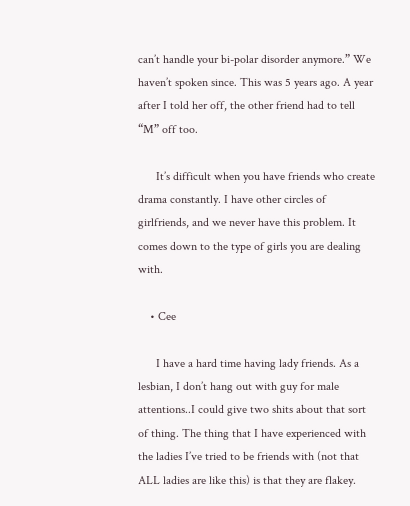can’t handle your bi-polar disorder anymore.” We haven’t spoken since. This was 5 years ago. A year after I told her off, the other friend had to tell “M” off too.

      It’s difficult when you have friends who create drama constantly. I have other circles of girlfriends, and we never have this problem. It comes down to the type of girls you are dealing with.

    • Cee

      I have a hard time having lady friends. As a lesbian, I don’t hang out with guy for male attentions..I could give two shits about that sort of thing. The thing that I have experienced with the ladies I’ve tried to be friends with (not that ALL ladies are like this) is that they are flakey.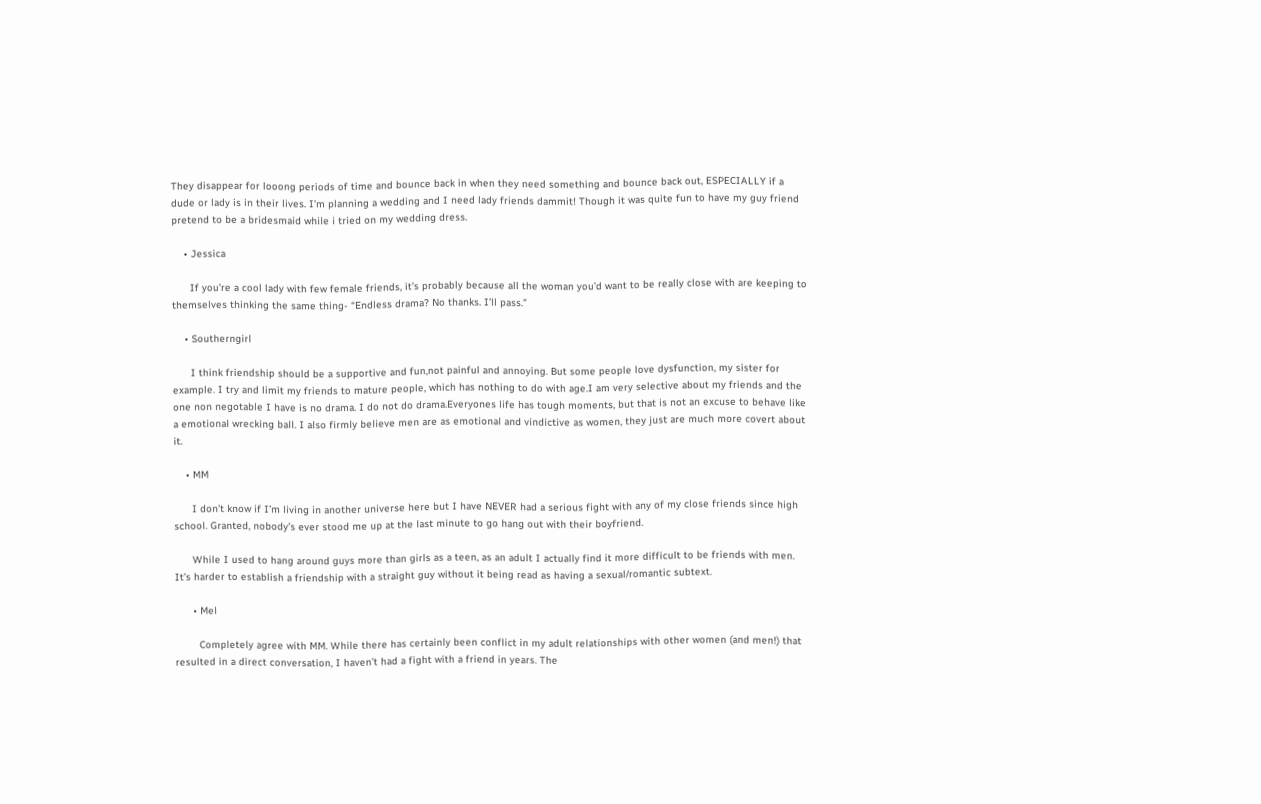They disappear for looong periods of time and bounce back in when they need something and bounce back out, ESPECIALLY if a dude or lady is in their lives. I’m planning a wedding and I need lady friends dammit! Though it was quite fun to have my guy friend pretend to be a bridesmaid while i tried on my wedding dress.

    • Jessica

      If you’re a cool lady with few female friends, it’s probably because all the woman you’d want to be really close with are keeping to themselves thinking the same thing- “Endless drama? No thanks. I’ll pass.”

    • Southerngirl

      I think friendship should be a supportive and fun,not painful and annoying. But some people love dysfunction, my sister for example. I try and limit my friends to mature people, which has nothing to do with age.I am very selective about my friends and the one non negotable I have is no drama. I do not do drama.Everyones life has tough moments, but that is not an excuse to behave like a emotional wrecking ball. I also firmly believe men are as emotional and vindictive as women, they just are much more covert about it.

    • MM

      I don’t know if I’m living in another universe here but I have NEVER had a serious fight with any of my close friends since high school. Granted, nobody’s ever stood me up at the last minute to go hang out with their boyfriend.

      While I used to hang around guys more than girls as a teen, as an adult I actually find it more difficult to be friends with men. It’s harder to establish a friendship with a straight guy without it being read as having a sexual/romantic subtext.

      • Mel

        Completely agree with MM. While there has certainly been conflict in my adult relationships with other women (and men!) that resulted in a direct conversation, I haven’t had a fight with a friend in years. The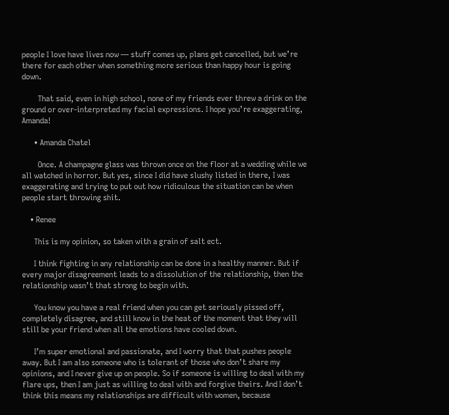people I love have lives now — stuff comes up, plans get cancelled, but we’re there for each other when something more serious than happy hour is going down.

        That said, even in high school, none of my friends ever threw a drink on the ground or over-interpreted my facial expressions. I hope you’re exaggerating, Amanda!

      • Amanda Chatel

        Once. A champagne glass was thrown once on the floor at a wedding while we all watched in horror. But yes, since I did have slushy listed in there, I was exaggerating and trying to put out how ridiculous the situation can be when people start throwing shit.

    • Renee

      This is my opinion, so taken with a grain of salt ect.

      I think fighting in any relationship can be done in a healthy manner. But if every major disagreement leads to a dissolution of the relationship, then the relationship wasn’t that strong to begin with.

      You know you have a real friend when you can get seriously pissed off, completely disagree, and still know in the heat of the moment that they will still be your friend when all the emotions have cooled down.

      I’m super emotional and passionate, and I worry that that pushes people away. But I am also someone who is tolerant of those who don’t share my opinions, and I never give up on people. So if someone is willing to deal with my flare ups, then I am just as willing to deal with and forgive theirs. And I don’t think this means my relationships are difficult with women, because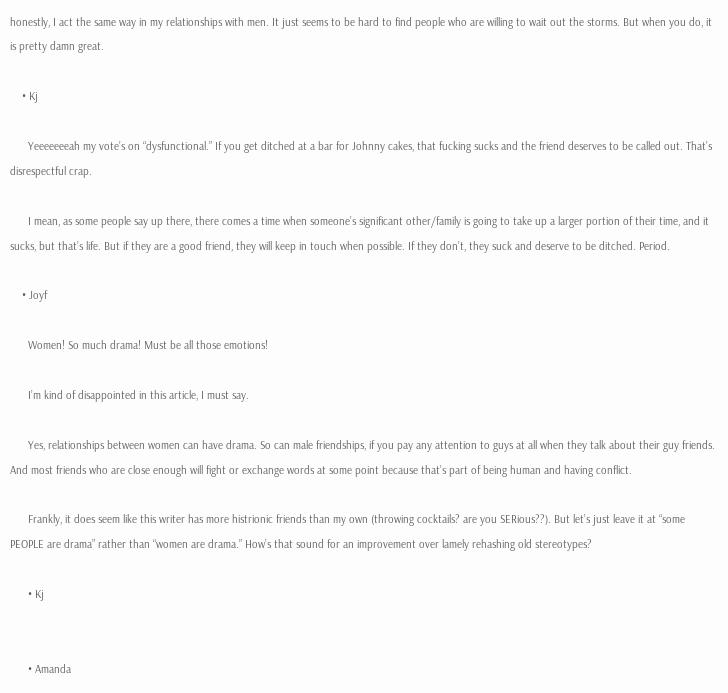honestly, I act the same way in my relationships with men. It just seems to be hard to find people who are willing to wait out the storms. But when you do, it is pretty damn great.

    • Kj

      Yeeeeeeeah my vote’s on “dysfunctional.” If you get ditched at a bar for Johnny cakes, that fucking sucks and the friend deserves to be called out. That’s disrespectful crap.

      I mean, as some people say up there, there comes a time when someone’s significant other/family is going to take up a larger portion of their time, and it sucks, but that’s life. But if they are a good friend, they will keep in touch when possible. If they don’t, they suck and deserve to be ditched. Period.

    • Joyf

      Women! So much drama! Must be all those emotions!

      I’m kind of disappointed in this article, I must say.

      Yes, relationships between women can have drama. So can male friendships, if you pay any attention to guys at all when they talk about their guy friends. And most friends who are close enough will fight or exchange words at some point because that’s part of being human and having conflict.

      Frankly, it does seem like this writer has more histrionic friends than my own (throwing cocktails? are you SERious??). But let’s just leave it at “some PEOPLE are drama” rather than “women are drama.” How’s that sound for an improvement over lamely rehashing old stereotypes?

      • Kj


      • Amanda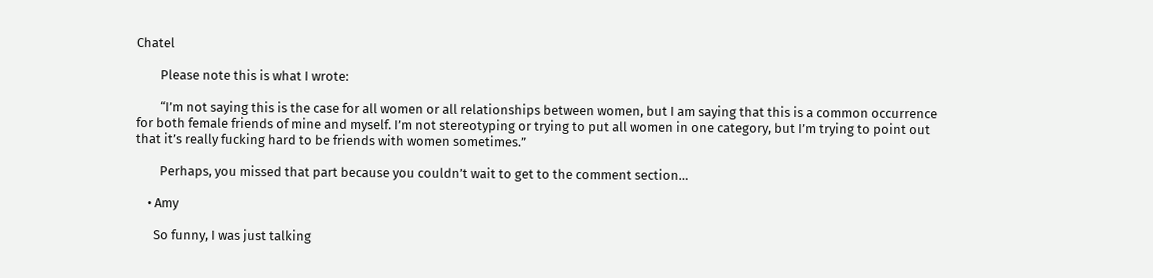Chatel

        Please note this is what I wrote:

        “I’m not saying this is the case for all women or all relationships between women, but I am saying that this is a common occurrence for both female friends of mine and myself. I’m not stereotyping or trying to put all women in one category, but I’m trying to point out that it’s really fucking hard to be friends with women sometimes.”

        Perhaps, you missed that part because you couldn’t wait to get to the comment section…

    • Amy

      So funny, I was just talking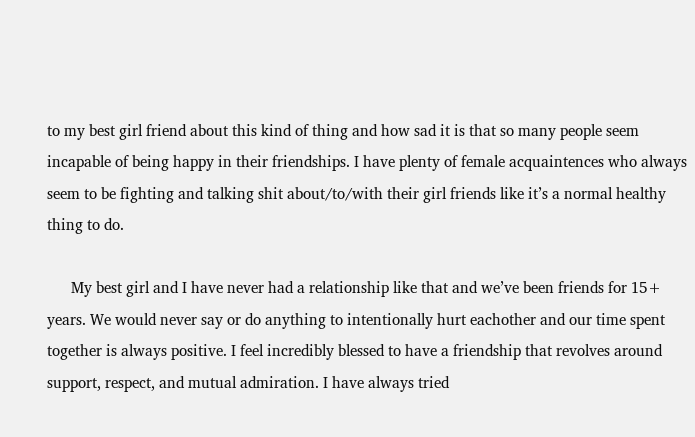to my best girl friend about this kind of thing and how sad it is that so many people seem incapable of being happy in their friendships. I have plenty of female acquaintences who always seem to be fighting and talking shit about/to/with their girl friends like it’s a normal healthy thing to do.

      My best girl and I have never had a relationship like that and we’ve been friends for 15+ years. We would never say or do anything to intentionally hurt eachother and our time spent together is always positive. I feel incredibly blessed to have a friendship that revolves around support, respect, and mutual admiration. I have always tried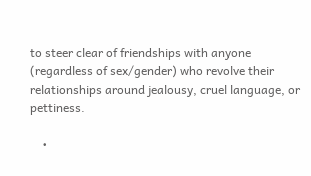to steer clear of friendships with anyone (regardless of sex/gender) who revolve their relationships around jealousy, cruel language, or pettiness.

    •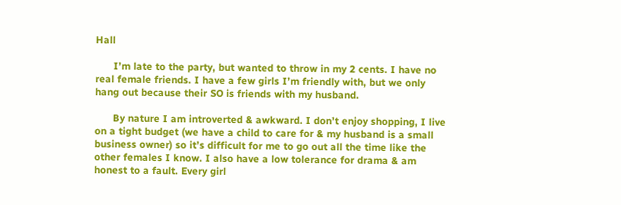Hall

      I’m late to the party, but wanted to throw in my 2 cents. I have no real female friends. I have a few girls I’m friendly with, but we only hang out because their SO is friends with my husband.

      By nature I am introverted & awkward. I don’t enjoy shopping, I live on a tight budget (we have a child to care for & my husband is a small business owner) so it’s difficult for me to go out all the time like the other females I know. I also have a low tolerance for drama & am honest to a fault. Every girl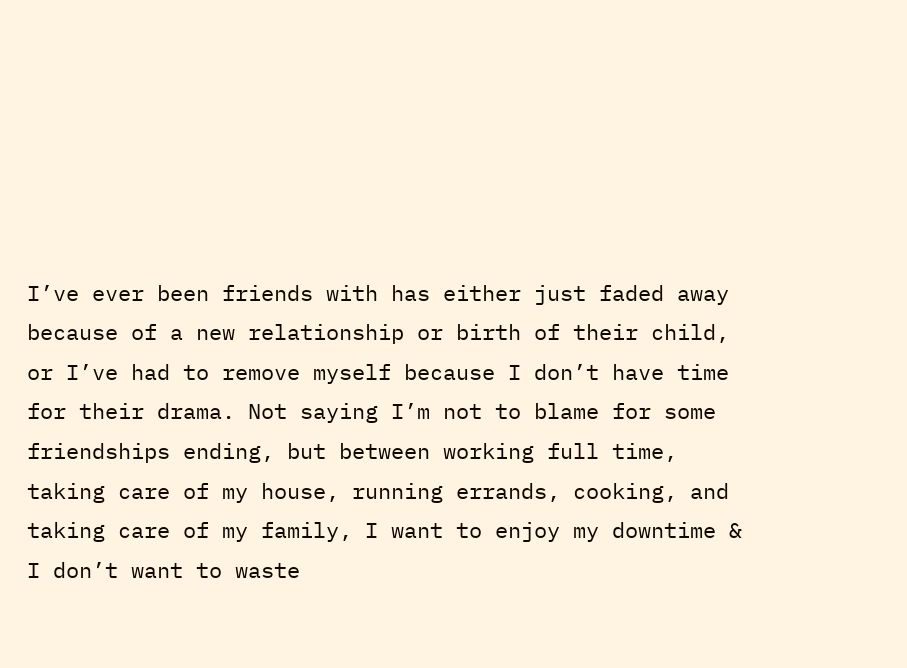I’ve ever been friends with has either just faded away because of a new relationship or birth of their child, or I’ve had to remove myself because I don’t have time for their drama. Not saying I’m not to blame for some friendships ending, but between working full time, taking care of my house, running errands, cooking, and taking care of my family, I want to enjoy my downtime & I don’t want to waste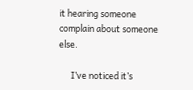it hearing someone complain about someone else.

      I’ve noticed it’s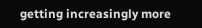getting increasingly more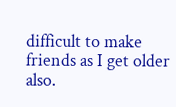difficult to make friends as I get older also.